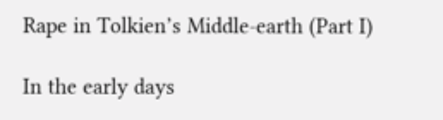Rape in Tolkien’s Middle-earth (Part I)

In the early days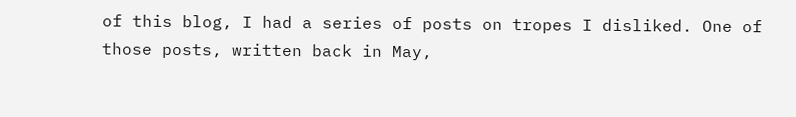of this blog, I had a series of posts on tropes I disliked. One of those posts, written back in May,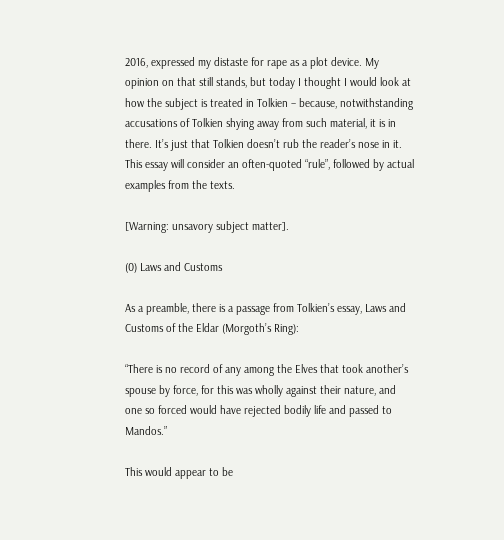2016, expressed my distaste for rape as a plot device. My opinion on that still stands, but today I thought I would look at how the subject is treated in Tolkien – because, notwithstanding accusations of Tolkien shying away from such material, it is in there. It’s just that Tolkien doesn’t rub the reader’s nose in it. This essay will consider an often-quoted “rule”, followed by actual examples from the texts.

[Warning: unsavory subject matter].

(0) Laws and Customs

As a preamble, there is a passage from Tolkien’s essay, Laws and Customs of the Eldar (Morgoth’s Ring):

“There is no record of any among the Elves that took another’s spouse by force, for this was wholly against their nature, and one so forced would have rejected bodily life and passed to Mandos.”

This would appear to be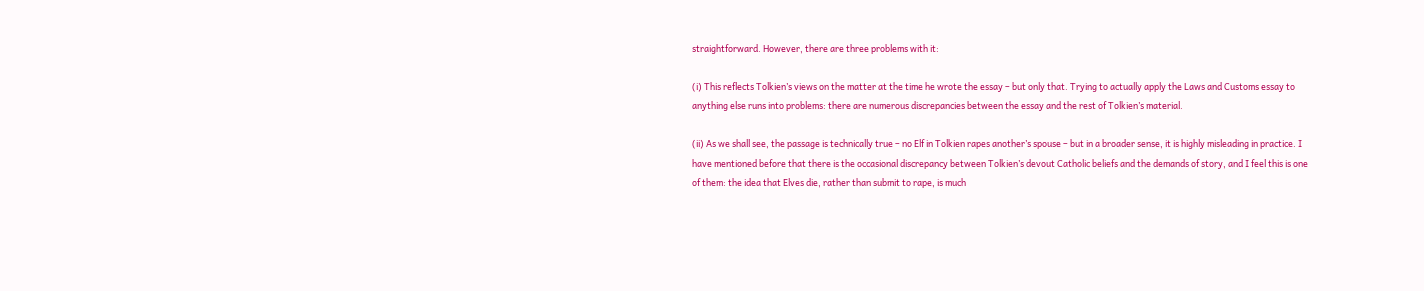straightforward. However, there are three problems with it:

(i) This reflects Tolkien’s views on the matter at the time he wrote the essay – but only that. Trying to actually apply the Laws and Customs essay to anything else runs into problems: there are numerous discrepancies between the essay and the rest of Tolkien’s material.

(ii) As we shall see, the passage is technically true – no Elf in Tolkien rapes another’s spouse – but in a broader sense, it is highly misleading in practice. I have mentioned before that there is the occasional discrepancy between Tolkien’s devout Catholic beliefs and the demands of story, and I feel this is one of them: the idea that Elves die, rather than submit to rape, is much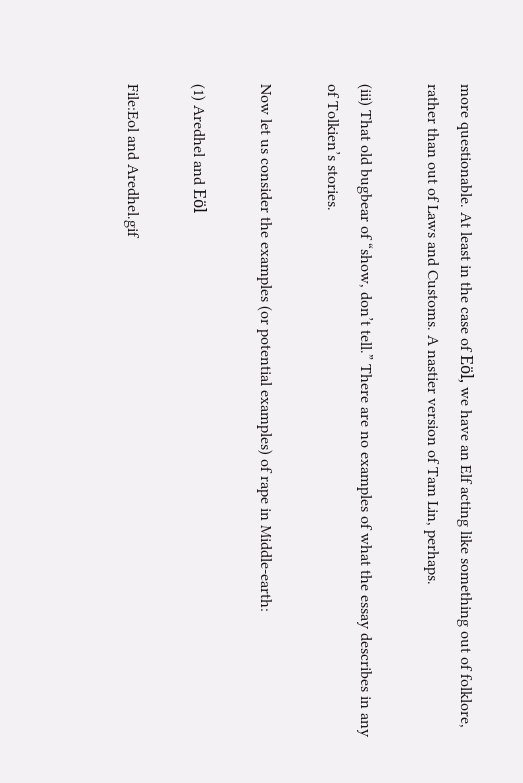more questionable. At least in the case of Eöl, we have an Elf acting like something out of folklore, rather than out of Laws and Customs. A nastier version of Tam Lin, perhaps.

(iii) That old bugbear of “show, don’t tell.” There are no examples of what the essay describes in any of Tolkien’s stories.

Now let us consider the examples (or potential examples) of rape in Middle-earth:

(1) Aredhel and Eöl

File:Eol and Aredhel.gif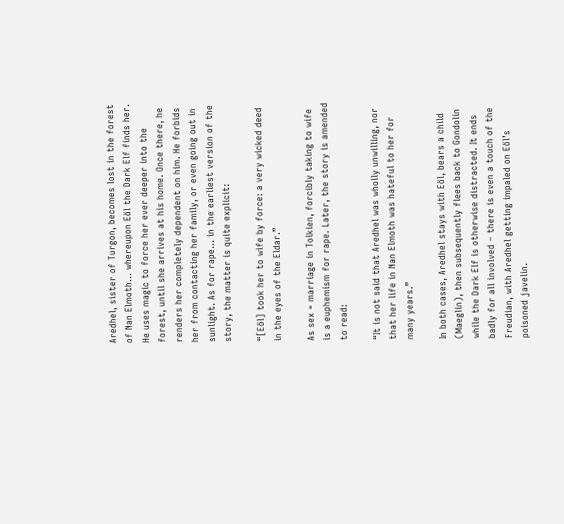Aredhel, sister of Turgon, becomes lost in the forest of Nan Elmoth… whereupon Eöl the Dark Elf finds her. He uses magic to force her ever deeper into the forest, until she arrives at his home. Once there, he renders her completely dependent on him. He forbids her from contacting her family, or even going out in sunlight. As for rape… in the earliest version of the story, the matter is quite explicit:

“[Eöl] took her to wife by force: a very wicked deed in the eyes of the Eldar.”

As sex = marriage in Tolkien, forcibly taking to wife is a euphemism for rape. Later, the story is amended to read:

“It is not said that Aredhel was wholly unwilling, nor that her life in Nan Elmoth was hateful to her for many years.”

In both cases, Aredhel stays with Eöl, bears a child (Maeglin), then subsequently flees back to Gondolin while the Dark Elf is otherwise distracted. It ends badly for all involved – there is even a touch of the Freudian, with Aredhel getting impaled on Eöl’s poisoned javelin.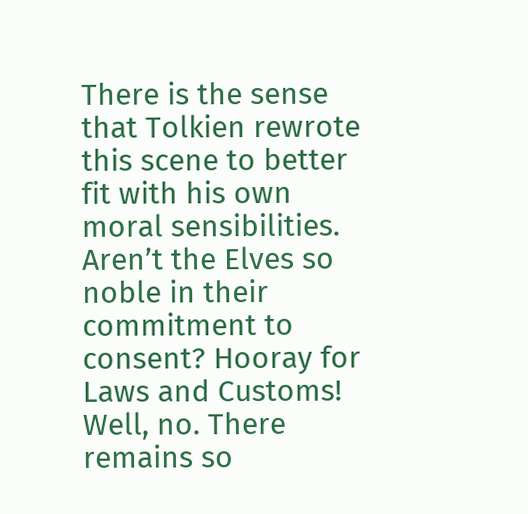There is the sense that Tolkien rewrote this scene to better fit with his own moral sensibilities. Aren’t the Elves so noble in their commitment to consent? Hooray for Laws and Customs! Well, no. There remains so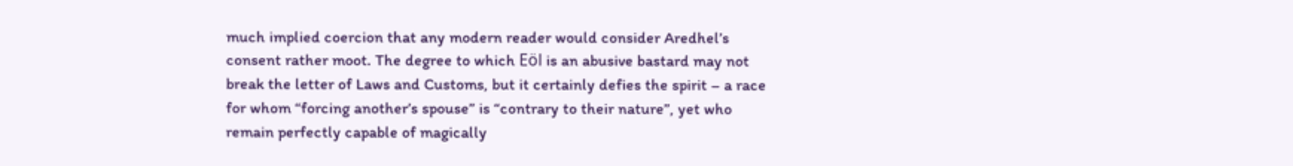much implied coercion that any modern reader would consider Aredhel’s consent rather moot. The degree to which Eöl is an abusive bastard may not break the letter of Laws and Customs, but it certainly defies the spirit – a race for whom “forcing another’s spouse” is “contrary to their nature”, yet who remain perfectly capable of magically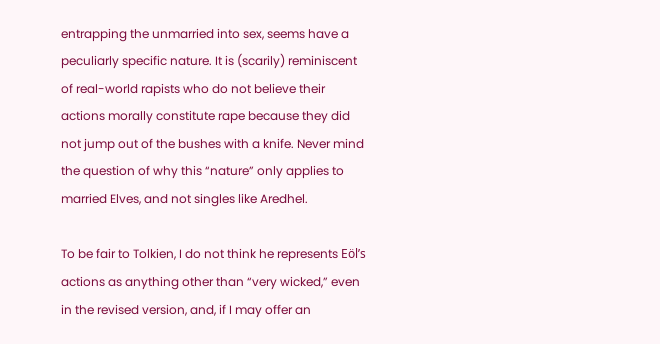entrapping the unmarried into sex, seems have a peculiarly specific nature. It is (scarily) reminiscent of real-world rapists who do not believe their actions morally constitute rape because they did not jump out of the bushes with a knife. Never mind the question of why this “nature” only applies to married Elves, and not singles like Aredhel.

To be fair to Tolkien, I do not think he represents Eöl’s actions as anything other than “very wicked,” even in the revised version, and, if I may offer an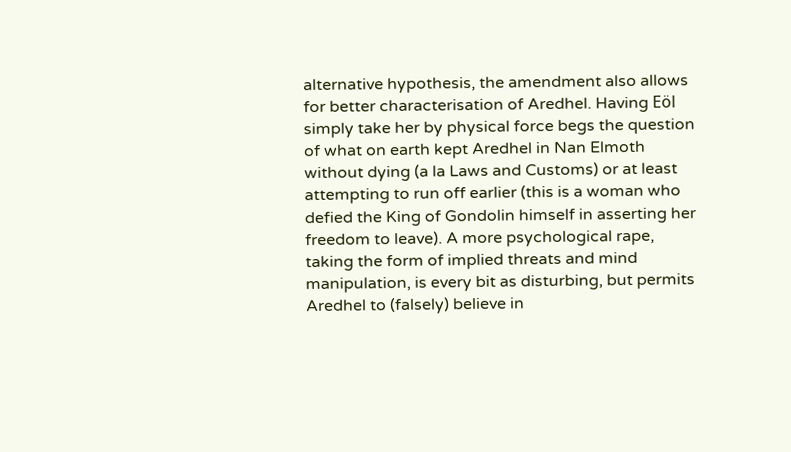alternative hypothesis, the amendment also allows for better characterisation of Aredhel. Having Eöl simply take her by physical force begs the question of what on earth kept Aredhel in Nan Elmoth without dying (a la Laws and Customs) or at least attempting to run off earlier (this is a woman who defied the King of Gondolin himself in asserting her freedom to leave). A more psychological rape, taking the form of implied threats and mind manipulation, is every bit as disturbing, but permits Aredhel to (falsely) believe in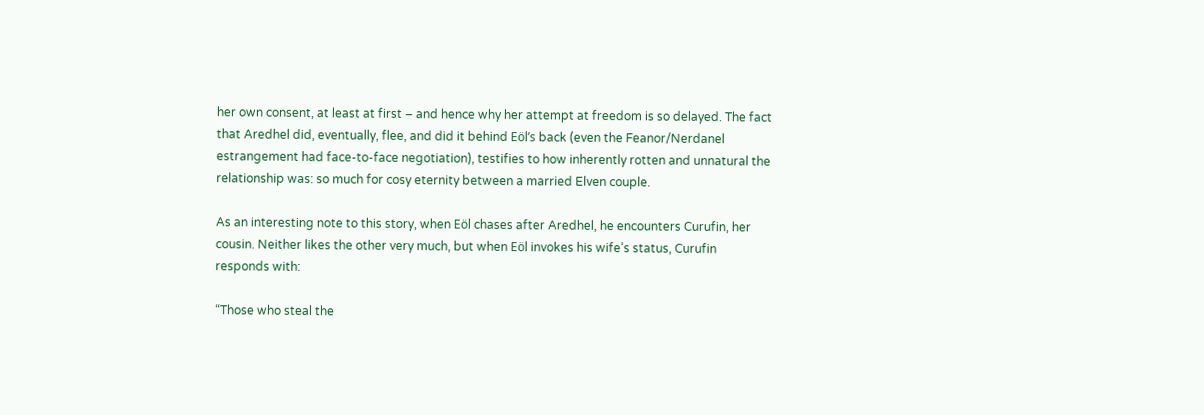her own consent, at least at first – and hence why her attempt at freedom is so delayed. The fact that Aredhel did, eventually, flee, and did it behind Eöl’s back (even the Feanor/Nerdanel estrangement had face-to-face negotiation), testifies to how inherently rotten and unnatural the relationship was: so much for cosy eternity between a married Elven couple.

As an interesting note to this story, when Eöl chases after Aredhel, he encounters Curufin, her cousin. Neither likes the other very much, but when Eöl invokes his wife’s status, Curufin responds with:

“Those who steal the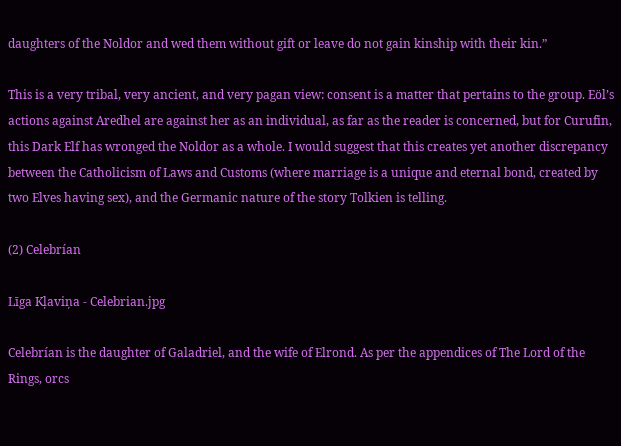daughters of the Noldor and wed them without gift or leave do not gain kinship with their kin.”

This is a very tribal, very ancient, and very pagan view: consent is a matter that pertains to the group. Eöl’s actions against Aredhel are against her as an individual, as far as the reader is concerned, but for Curufin, this Dark Elf has wronged the Noldor as a whole. I would suggest that this creates yet another discrepancy between the Catholicism of Laws and Customs (where marriage is a unique and eternal bond, created by two Elves having sex), and the Germanic nature of the story Tolkien is telling.

(2) Celebrían

Līga Kļaviņa - Celebrian.jpg

Celebrían is the daughter of Galadriel, and the wife of Elrond. As per the appendices of The Lord of the Rings, orcs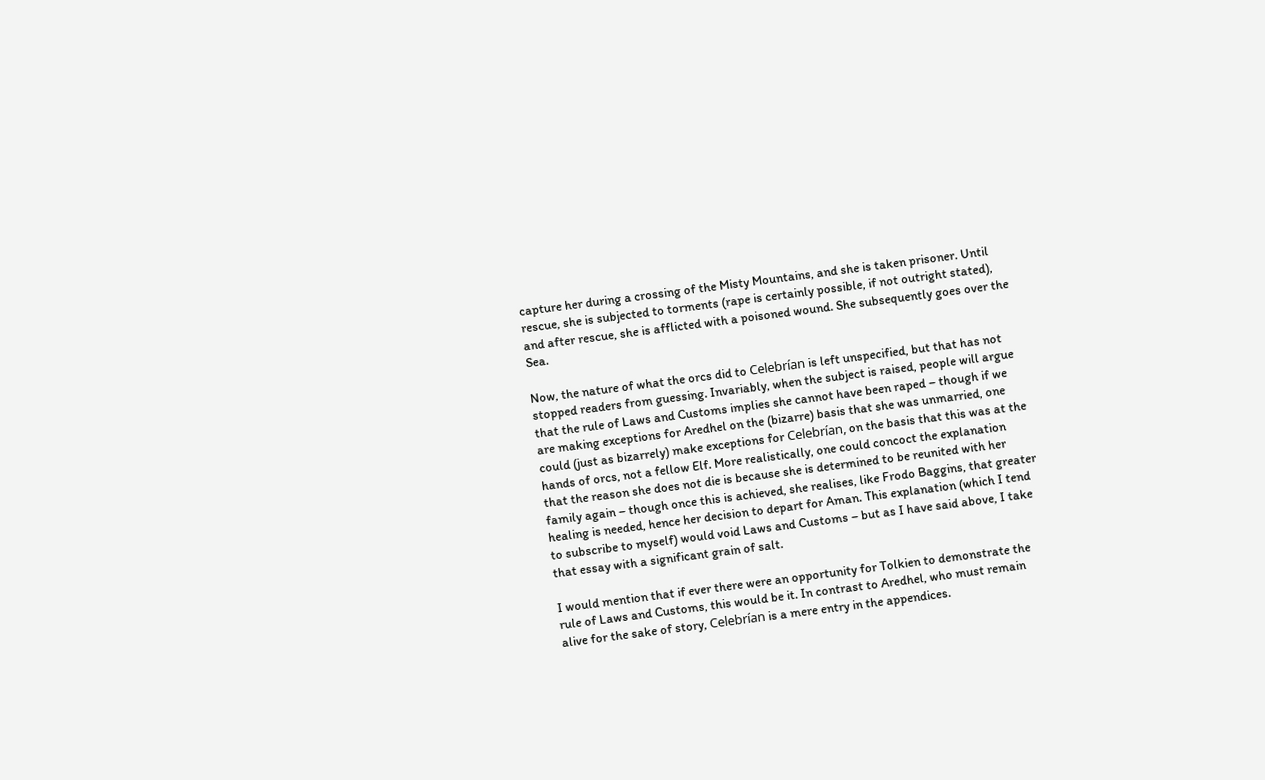capture her during a crossing of the Misty Mountains, and she is taken prisoner. Until rescue, she is subjected to torments (rape is certainly possible, if not outright stated), and after rescue, she is afflicted with a poisoned wound. She subsequently goes over the Sea.

Now, the nature of what the orcs did to Celebrían is left unspecified, but that has not stopped readers from guessing. Invariably, when the subject is raised, people will argue that the rule of Laws and Customs implies she cannot have been raped – though if we are making exceptions for Aredhel on the (bizarre) basis that she was unmarried, one could (just as bizarrely) make exceptions for Celebrían, on the basis that this was at the hands of orcs, not a fellow Elf. More realistically, one could concoct the explanation that the reason she does not die is because she is determined to be reunited with her family again – though once this is achieved, she realises, like Frodo Baggins, that greater healing is needed, hence her decision to depart for Aman. This explanation (which I tend to subscribe to myself) would void Laws and Customs – but as I have said above, I take that essay with a significant grain of salt.

I would mention that if ever there were an opportunity for Tolkien to demonstrate the rule of Laws and Customs, this would be it. In contrast to Aredhel, who must remain alive for the sake of story, Celebrían is a mere entry in the appendices.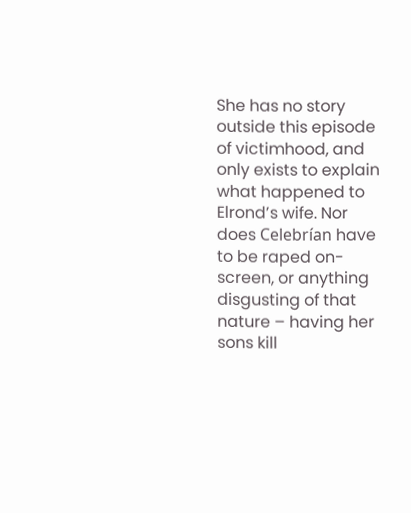She has no story outside this episode of victimhood, and only exists to explain what happened to Elrond’s wife. Nor does Celebrían have to be raped on-screen, or anything disgusting of that nature – having her sons kill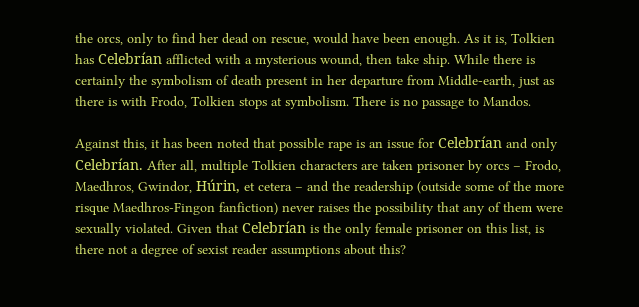the orcs, only to find her dead on rescue, would have been enough. As it is, Tolkien has Celebrían afflicted with a mysterious wound, then take ship. While there is certainly the symbolism of death present in her departure from Middle-earth, just as there is with Frodo, Tolkien stops at symbolism. There is no passage to Mandos.

Against this, it has been noted that possible rape is an issue for Celebrían and only Celebrían. After all, multiple Tolkien characters are taken prisoner by orcs – Frodo, Maedhros, Gwindor, Húrin, et cetera – and the readership (outside some of the more risque Maedhros-Fingon fanfiction) never raises the possibility that any of them were sexually violated. Given that Celebrían is the only female prisoner on this list, is there not a degree of sexist reader assumptions about this?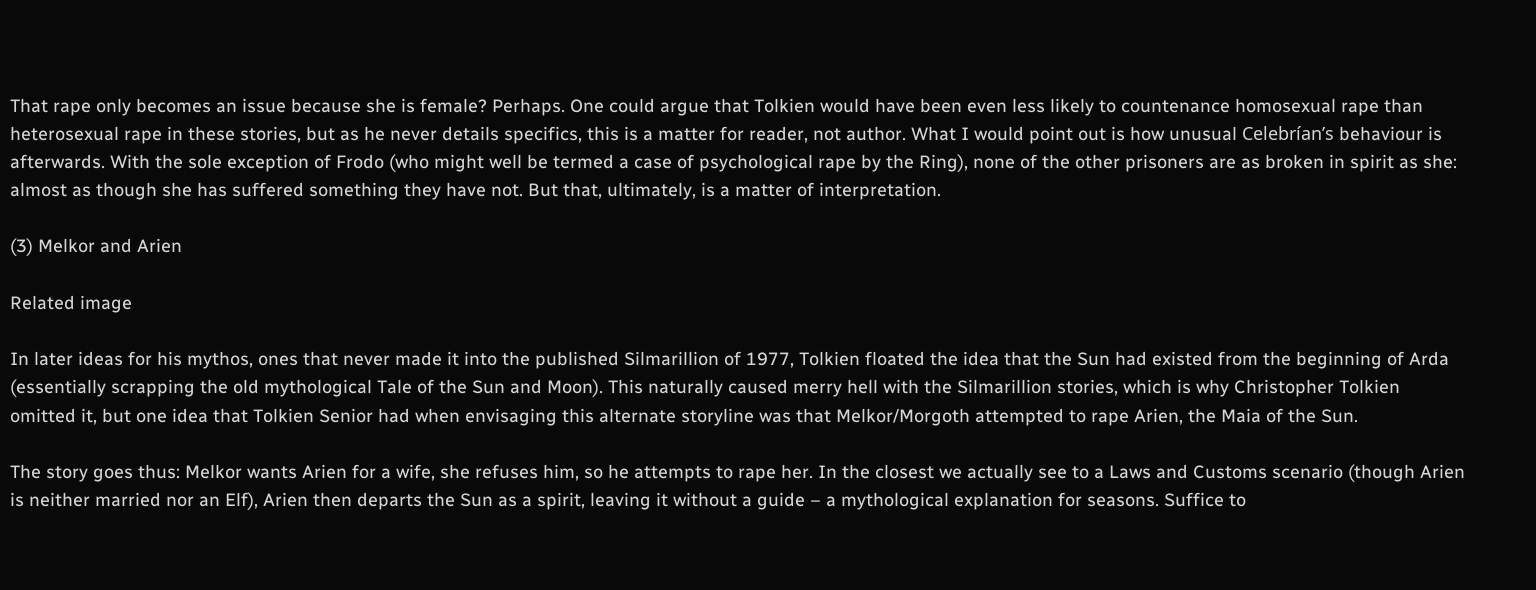That rape only becomes an issue because she is female? Perhaps. One could argue that Tolkien would have been even less likely to countenance homosexual rape than heterosexual rape in these stories, but as he never details specifics, this is a matter for reader, not author. What I would point out is how unusual Celebrían’s behaviour is afterwards. With the sole exception of Frodo (who might well be termed a case of psychological rape by the Ring), none of the other prisoners are as broken in spirit as she: almost as though she has suffered something they have not. But that, ultimately, is a matter of interpretation.

(3) Melkor and Arien

Related image

In later ideas for his mythos, ones that never made it into the published Silmarillion of 1977, Tolkien floated the idea that the Sun had existed from the beginning of Arda (essentially scrapping the old mythological Tale of the Sun and Moon). This naturally caused merry hell with the Silmarillion stories, which is why Christopher Tolkien omitted it, but one idea that Tolkien Senior had when envisaging this alternate storyline was that Melkor/Morgoth attempted to rape Arien, the Maia of the Sun.

The story goes thus: Melkor wants Arien for a wife, she refuses him, so he attempts to rape her. In the closest we actually see to a Laws and Customs scenario (though Arien is neither married nor an Elf), Arien then departs the Sun as a spirit, leaving it without a guide – a mythological explanation for seasons. Suffice to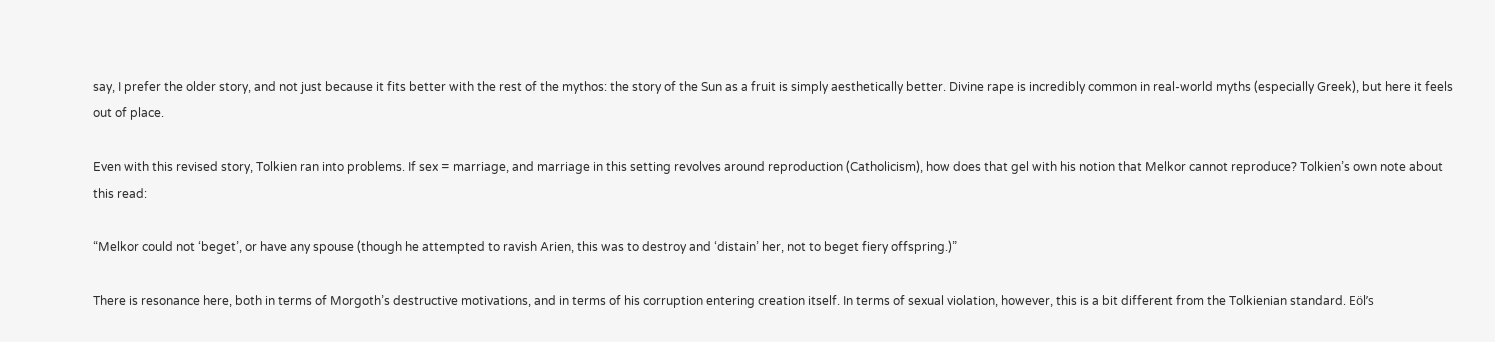say, I prefer the older story, and not just because it fits better with the rest of the mythos: the story of the Sun as a fruit is simply aesthetically better. Divine rape is incredibly common in real-world myths (especially Greek), but here it feels out of place.

Even with this revised story, Tolkien ran into problems. If sex = marriage, and marriage in this setting revolves around reproduction (Catholicism), how does that gel with his notion that Melkor cannot reproduce? Tolkien’s own note about this read:

“Melkor could not ‘beget’, or have any spouse (though he attempted to ravish Arien, this was to destroy and ‘distain’ her, not to beget fiery offspring.)”

There is resonance here, both in terms of Morgoth’s destructive motivations, and in terms of his corruption entering creation itself. In terms of sexual violation, however, this is a bit different from the Tolkienian standard. Eöl’s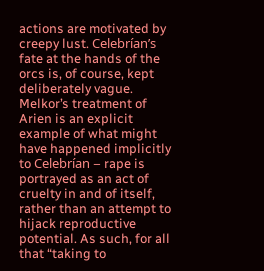actions are motivated by creepy lust. Celebrían’s fate at the hands of the orcs is, of course, kept deliberately vague. Melkor’s treatment of Arien is an explicit example of what might have happened implicitly to Celebrían – rape is portrayed as an act of cruelty in and of itself, rather than an attempt to hijack reproductive potential. As such, for all that “taking to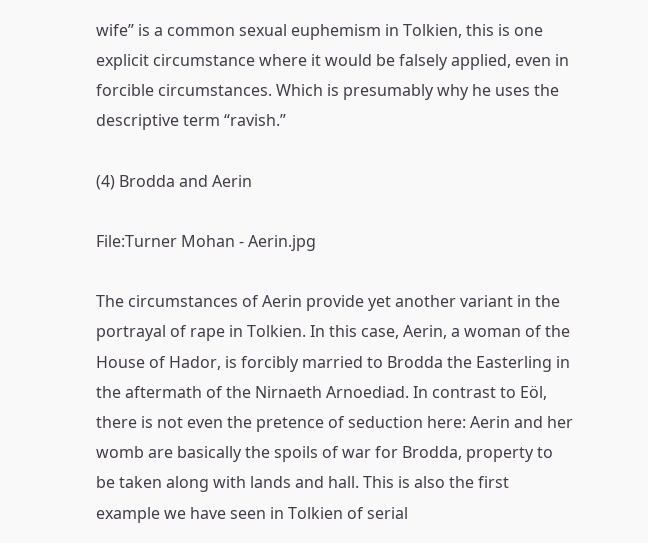wife” is a common sexual euphemism in Tolkien, this is one explicit circumstance where it would be falsely applied, even in forcible circumstances. Which is presumably why he uses the descriptive term “ravish.”

(4) Brodda and Aerin

File:Turner Mohan - Aerin.jpg

The circumstances of Aerin provide yet another variant in the portrayal of rape in Tolkien. In this case, Aerin, a woman of the House of Hador, is forcibly married to Brodda the Easterling in the aftermath of the Nirnaeth Arnoediad. In contrast to Eöl, there is not even the pretence of seduction here: Aerin and her womb are basically the spoils of war for Brodda, property to be taken along with lands and hall. This is also the first example we have seen in Tolkien of serial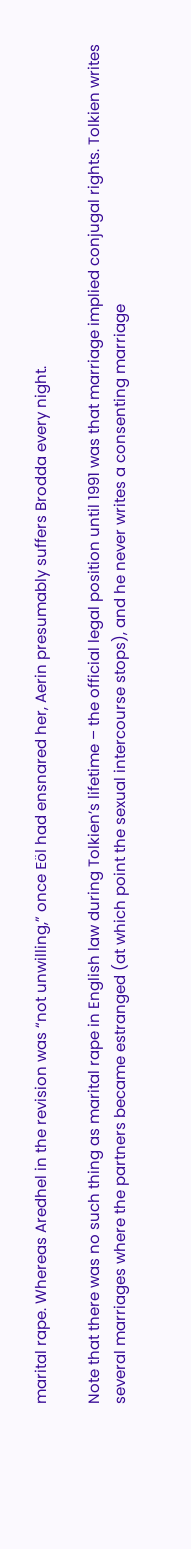marital rape. Whereas Aredhel in the revision was “not unwilling,” once Eöl had ensnared her, Aerin presumably suffers Brodda every night.

Note that there was no such thing as marital rape in English law during Tolkien’s lifetime – the official legal position until 1991 was that marriage implied conjugal rights. Tolkien writes several marriages where the partners became estranged (at which point the sexual intercourse stops), and he never writes a consenting marriage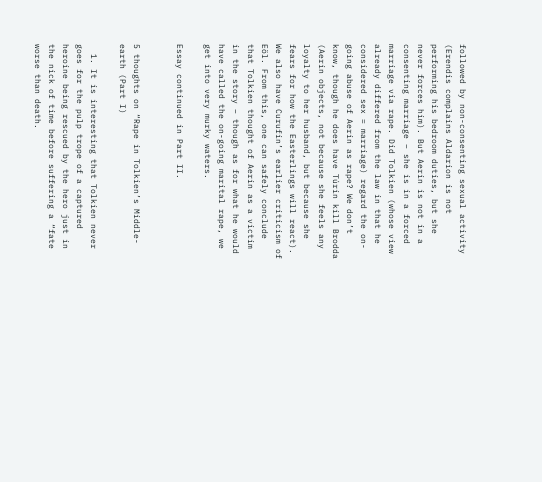followed by non-consenting sexual activity (Erendis complains Aldarion is not performing his bedroom duties, but she never forces him). But Aerin is not in a consenting marriage – she is in a forced marriage via rape. Did Tolkien (whose view already differed from the law in that he considered sex = marriage) regard the on-going abuse of Aerin as rape? We don’t know, though he does have Túrin kill Brodda (Aerin objects, not because she feels any loyalty to her husband, but because she fears for how the Easterlings will react). We also have Curufin’s earlier criticism of Eöl. From this, one can safely conclude that Tolkien thought of Aerin as a victim in the story – though as for what he would have called the on-going marital rape, we get into very murky waters.

Essay continued in Part II.


5 thoughts on “Rape in Tolkien’s Middle-earth (Part I)

  1. It is interesting that Tolkien never goes for the pulp trope of a captured heroine being rescued by the hero just in the nick of time before suffering a “fate worse than death.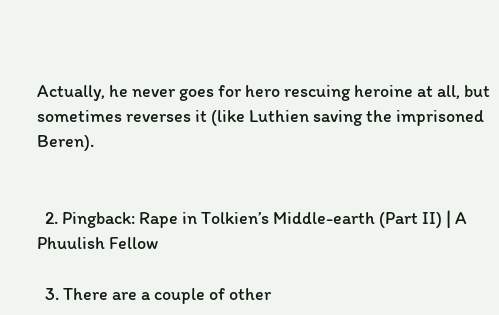Actually, he never goes for hero rescuing heroine at all, but sometimes reverses it (like Luthien saving the imprisoned Beren).


  2. Pingback: Rape in Tolkien’s Middle-earth (Part II) | A Phuulish Fellow

  3. There are a couple of other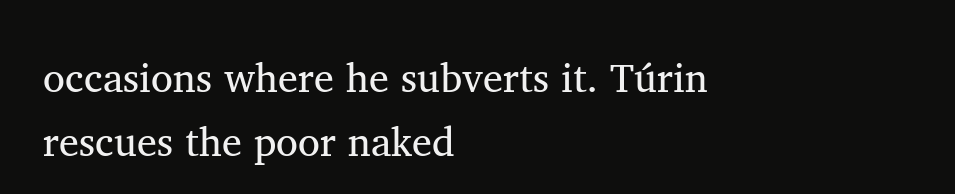occasions where he subverts it. Túrin rescues the poor naked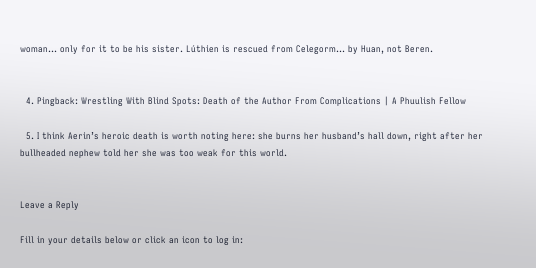woman… only for it to be his sister. Lúthien is rescued from Celegorm… by Huan, not Beren.


  4. Pingback: Wrestling With Blind Spots: Death of the Author From Complications | A Phuulish Fellow

  5. I think Aerin’s heroic death is worth noting here: she burns her husband’s hall down, right after her bullheaded nephew told her she was too weak for this world.


Leave a Reply

Fill in your details below or click an icon to log in: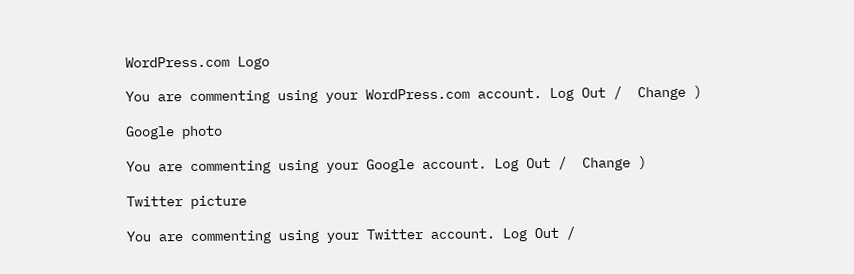WordPress.com Logo

You are commenting using your WordPress.com account. Log Out /  Change )

Google photo

You are commenting using your Google account. Log Out /  Change )

Twitter picture

You are commenting using your Twitter account. Log Out /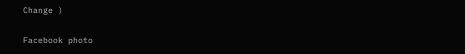Change )

Facebook photo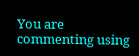You are commenting using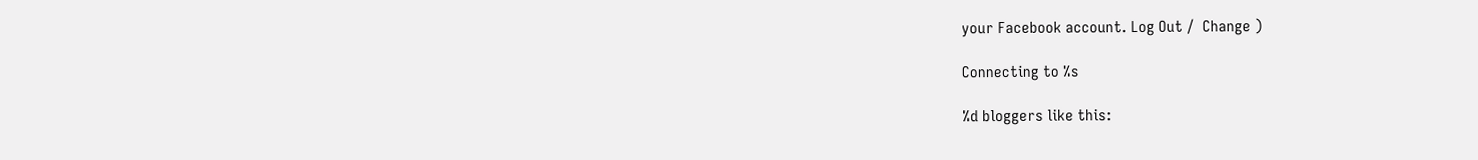your Facebook account. Log Out /  Change )

Connecting to %s

%d bloggers like this: